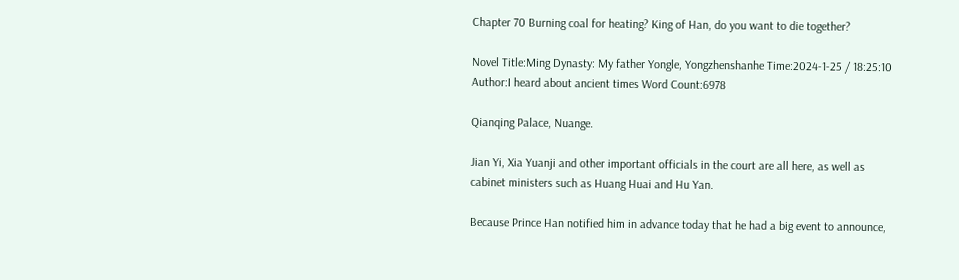Chapter 70 Burning coal for heating? King of Han, do you want to die together?

Novel Title:Ming Dynasty: My father Yongle, Yongzhenshanhe Time:2024-1-25 / 18:25:10 Author:I heard about ancient times Word Count:6978

Qianqing Palace, Nuange.

Jian Yi, Xia Yuanji and other important officials in the court are all here, as well as cabinet ministers such as Huang Huai and Hu Yan.

Because Prince Han notified him in advance today that he had a big event to announce,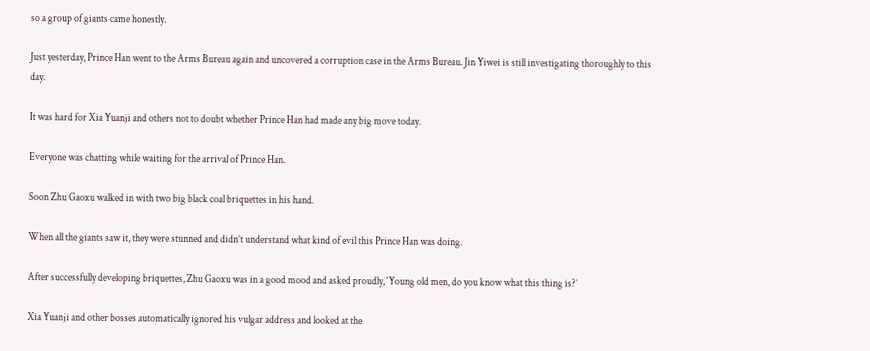so a group of giants came honestly.

Just yesterday, Prince Han went to the Arms Bureau again and uncovered a corruption case in the Arms Bureau. Jin Yiwei is still investigating thoroughly to this day.

It was hard for Xia Yuanji and others not to doubt whether Prince Han had made any big move today.

Everyone was chatting while waiting for the arrival of Prince Han.

Soon Zhu Gaoxu walked in with two big black coal briquettes in his hand.

When all the giants saw it, they were stunned and didn’t understand what kind of evil this Prince Han was doing.

After successfully developing briquettes, Zhu Gaoxu was in a good mood and asked proudly, ‘Young old men, do you know what this thing is?’

Xia Yuanji and other bosses automatically ignored his vulgar address and looked at the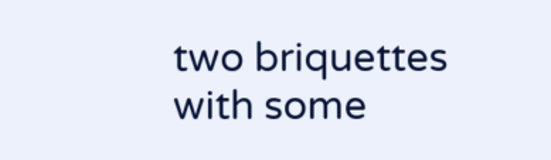two briquettes with some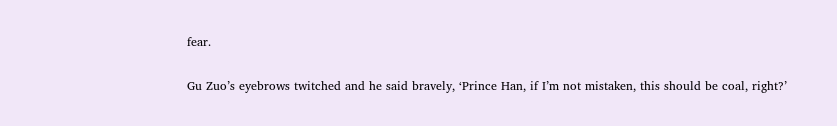fear.

Gu Zuo’s eyebrows twitched and he said bravely, ‘Prince Han, if I’m not mistaken, this should be coal, right?’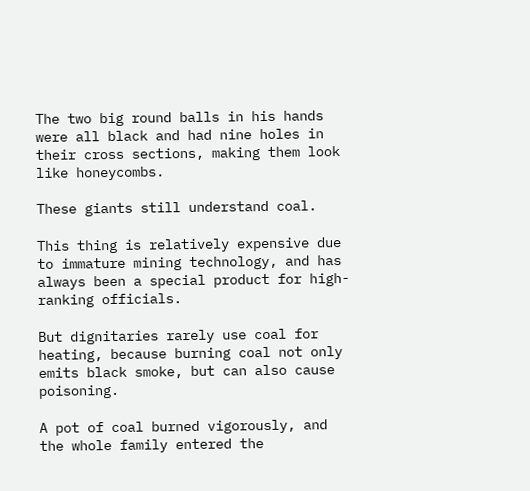The two big round balls in his hands were all black and had nine holes in their cross sections, making them look like honeycombs.

These giants still understand coal.

This thing is relatively expensive due to immature mining technology, and has always been a special product for high-ranking officials.

But dignitaries rarely use coal for heating, because burning coal not only emits black smoke, but can also cause poisoning.

A pot of coal burned vigorously, and the whole family entered the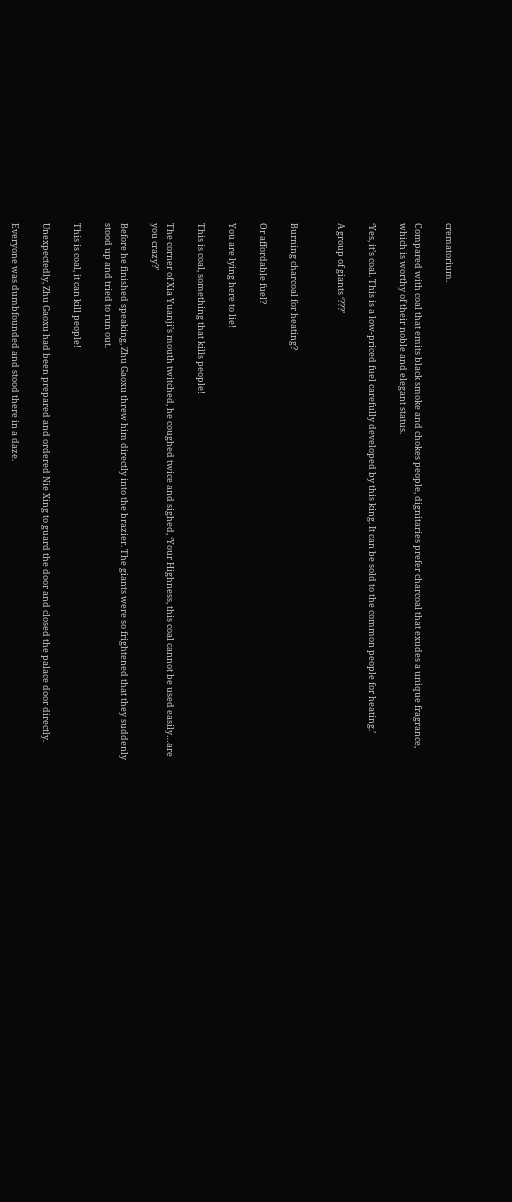crematorium.

Compared with coal that emits black smoke and chokes people, dignitaries prefer charcoal that exudes a unique fragrance, which is worthy of their noble and elegant status.

‘Yes, it’s coal. This is a low-priced fuel carefully developed by this king. It can be sold to the common people for heating.’

A group of giants ‘???’


Burning charcoal for heating?

Or affordable fuel?

You are lying here to lie!

This is coal, something that kills people!

The corner of Xia Yuanji’s mouth twitched, he coughed twice and sighed, ‘Your Highness, this coal cannot be used easily…are you crazy?’

Before he finished speaking, Zhu Gaoxu threw him directly into the brazier. The giants were so frightened that they suddenly stood up and tried to run out.

This is coal, it can kill people!

Unexpectedly, Zhu Gaoxu had been prepared and ordered Nie Xing to guard the door and closed the palace door directly.

Everyone was dumbfounded and stood there in a daze.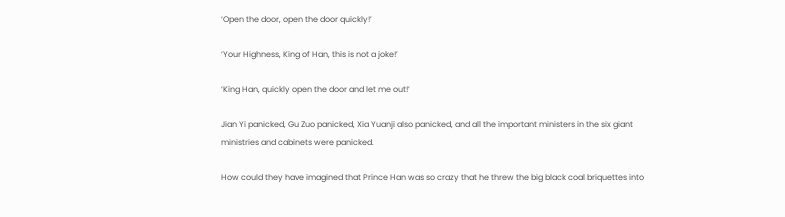‘Open the door, open the door quickly!’

‘Your Highness, King of Han, this is not a joke!’

‘King Han, quickly open the door and let me out!’

Jian Yi panicked, Gu Zuo panicked, Xia Yuanji also panicked, and all the important ministers in the six giant ministries and cabinets were panicked.

How could they have imagined that Prince Han was so crazy that he threw the big black coal briquettes into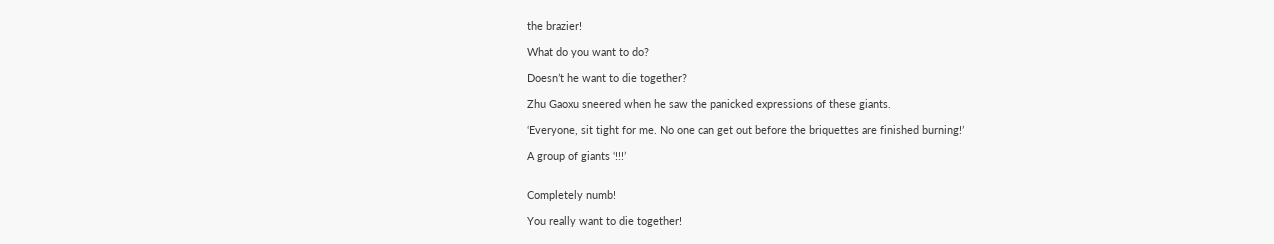the brazier!

What do you want to do?

Doesn’t he want to die together?

Zhu Gaoxu sneered when he saw the panicked expressions of these giants.

‘Everyone, sit tight for me. No one can get out before the briquettes are finished burning!’

A group of giants ‘!!!’


Completely numb!

You really want to die together!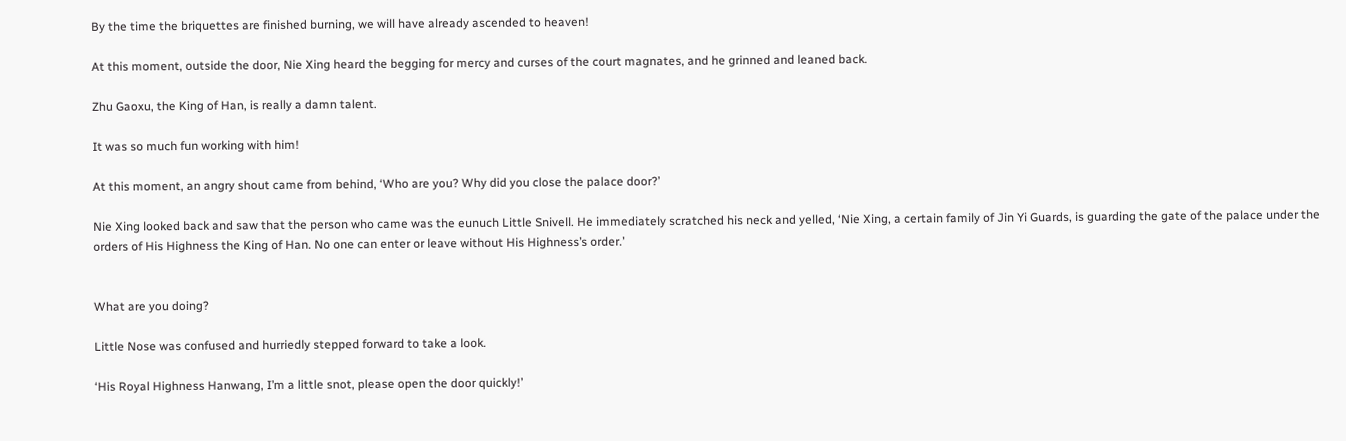By the time the briquettes are finished burning, we will have already ascended to heaven!

At this moment, outside the door, Nie Xing heard the begging for mercy and curses of the court magnates, and he grinned and leaned back.

Zhu Gaoxu, the King of Han, is really a damn talent.

It was so much fun working with him!

At this moment, an angry shout came from behind, ‘Who are you? Why did you close the palace door?’

Nie Xing looked back and saw that the person who came was the eunuch Little Snivell. He immediately scratched his neck and yelled, ‘Nie Xing, a certain family of Jin Yi Guards, is guarding the gate of the palace under the orders of His Highness the King of Han. No one can enter or leave without His Highness’s order.’


What are you doing?

Little Nose was confused and hurriedly stepped forward to take a look.

‘His Royal Highness Hanwang, I’m a little snot, please open the door quickly!’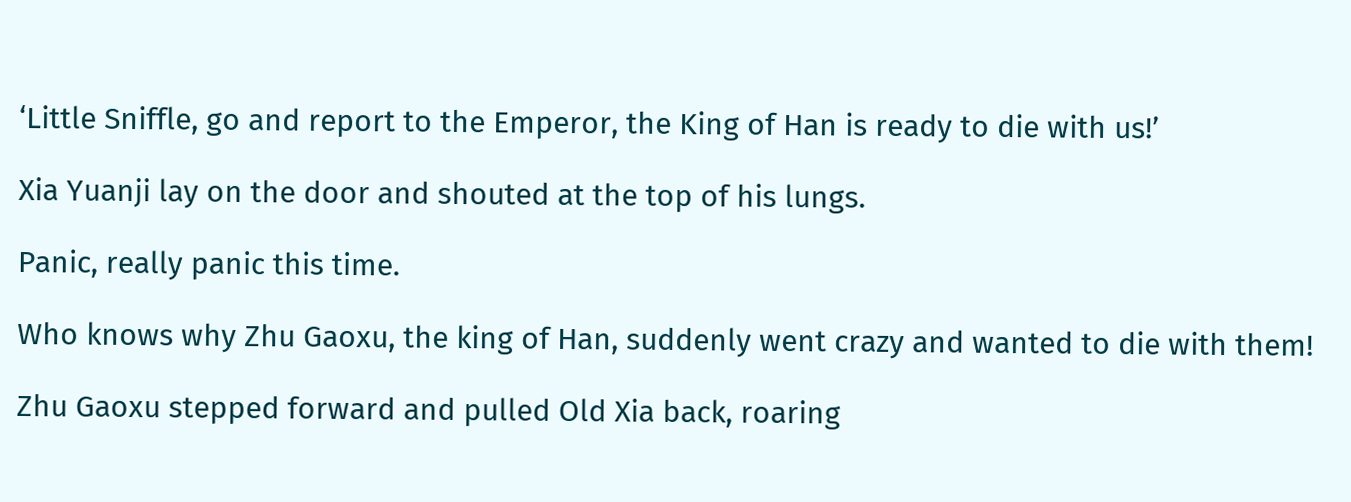‘Little Sniffle, go and report to the Emperor, the King of Han is ready to die with us!’

Xia Yuanji lay on the door and shouted at the top of his lungs.

Panic, really panic this time.

Who knows why Zhu Gaoxu, the king of Han, suddenly went crazy and wanted to die with them!

Zhu Gaoxu stepped forward and pulled Old Xia back, roaring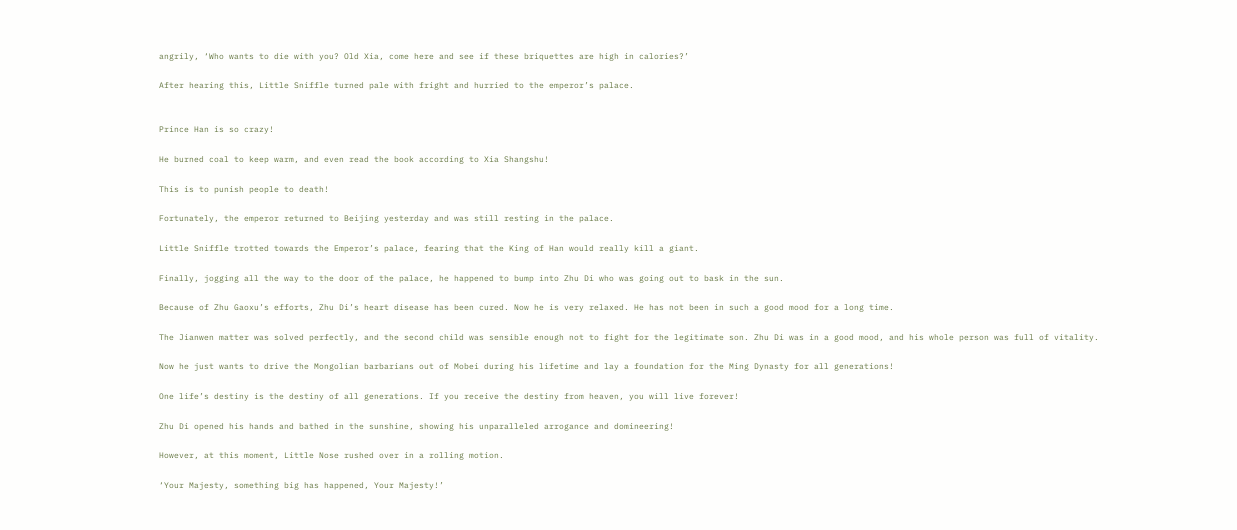angrily, ‘Who wants to die with you? Old Xia, come here and see if these briquettes are high in calories?’

After hearing this, Little Sniffle turned pale with fright and hurried to the emperor’s palace.


Prince Han is so crazy!

He burned coal to keep warm, and even read the book according to Xia Shangshu!

This is to punish people to death!

Fortunately, the emperor returned to Beijing yesterday and was still resting in the palace.

Little Sniffle trotted towards the Emperor’s palace, fearing that the King of Han would really kill a giant.

Finally, jogging all the way to the door of the palace, he happened to bump into Zhu Di who was going out to bask in the sun.

Because of Zhu Gaoxu’s efforts, Zhu Di’s heart disease has been cured. Now he is very relaxed. He has not been in such a good mood for a long time.

The Jianwen matter was solved perfectly, and the second child was sensible enough not to fight for the legitimate son. Zhu Di was in a good mood, and his whole person was full of vitality.

Now he just wants to drive the Mongolian barbarians out of Mobei during his lifetime and lay a foundation for the Ming Dynasty for all generations!

One life’s destiny is the destiny of all generations. If you receive the destiny from heaven, you will live forever!

Zhu Di opened his hands and bathed in the sunshine, showing his unparalleled arrogance and domineering!

However, at this moment, Little Nose rushed over in a rolling motion.

‘Your Majesty, something big has happened, Your Majesty!’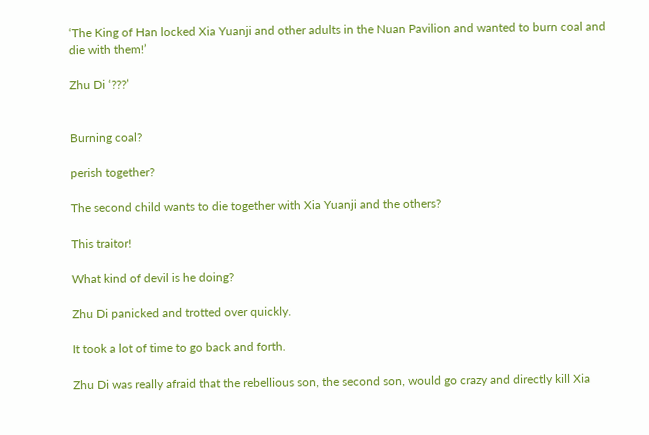‘The King of Han locked Xia Yuanji and other adults in the Nuan Pavilion and wanted to burn coal and die with them!’

Zhu Di ‘???’


Burning coal?

perish together?

The second child wants to die together with Xia Yuanji and the others?

This traitor!

What kind of devil is he doing?

Zhu Di panicked and trotted over quickly.

It took a lot of time to go back and forth.

Zhu Di was really afraid that the rebellious son, the second son, would go crazy and directly kill Xia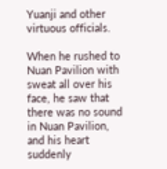Yuanji and other virtuous officials.

When he rushed to Nuan Pavilion with sweat all over his face, he saw that there was no sound in Nuan Pavilion, and his heart suddenly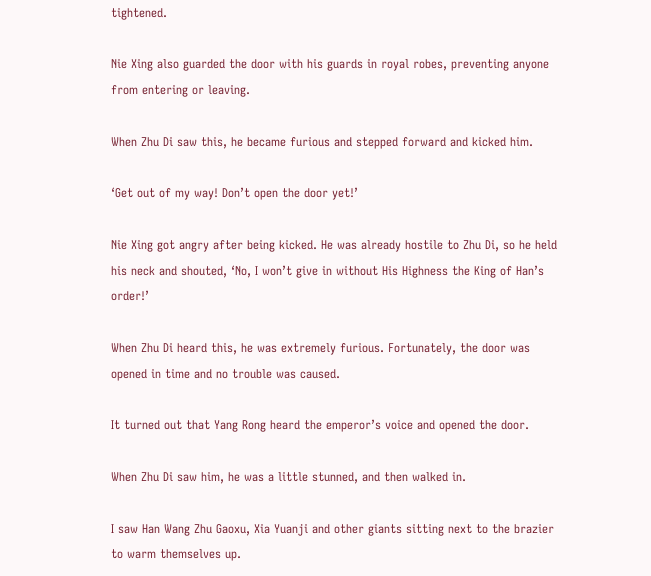tightened.

Nie Xing also guarded the door with his guards in royal robes, preventing anyone from entering or leaving.

When Zhu Di saw this, he became furious and stepped forward and kicked him.

‘Get out of my way! Don’t open the door yet!’

Nie Xing got angry after being kicked. He was already hostile to Zhu Di, so he held his neck and shouted, ‘No, I won’t give in without His Highness the King of Han’s order!’

When Zhu Di heard this, he was extremely furious. Fortunately, the door was opened in time and no trouble was caused.

It turned out that Yang Rong heard the emperor’s voice and opened the door.

When Zhu Di saw him, he was a little stunned, and then walked in.

I saw Han Wang Zhu Gaoxu, Xia Yuanji and other giants sitting next to the brazier to warm themselves up.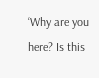‘Why are you here? Is this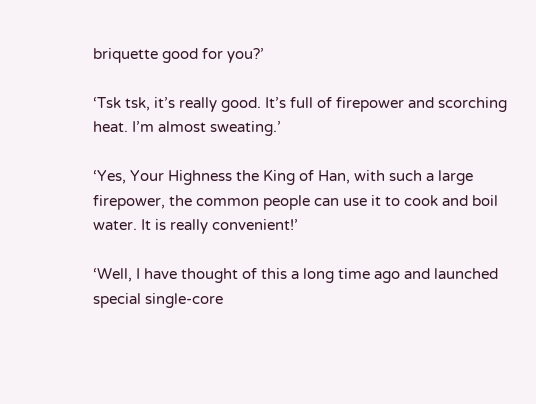briquette good for you?’

‘Tsk tsk, it’s really good. It’s full of firepower and scorching heat. I’m almost sweating.’

‘Yes, Your Highness the King of Han, with such a large firepower, the common people can use it to cook and boil water. It is really convenient!’

‘Well, I have thought of this a long time ago and launched special single-core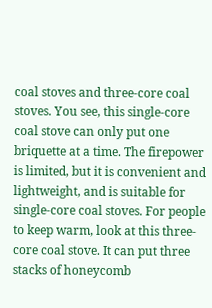coal stoves and three-core coal stoves. You see, this single-core coal stove can only put one briquette at a time. The firepower is limited, but it is convenient and lightweight, and is suitable for single-core coal stoves. For people to keep warm, look at this three-core coal stove. It can put three stacks of honeycomb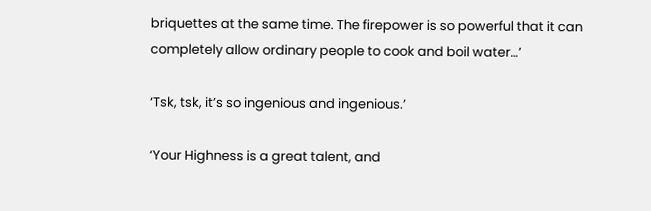briquettes at the same time. The firepower is so powerful that it can completely allow ordinary people to cook and boil water…’

‘Tsk, tsk, it’s so ingenious and ingenious.’

‘Your Highness is a great talent, and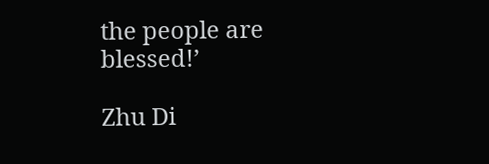the people are blessed!’

Zhu Di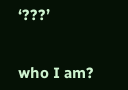‘???’


who I am?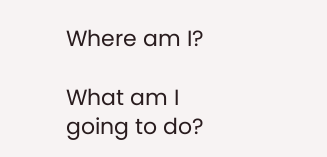Where am I?

What am I going to do?